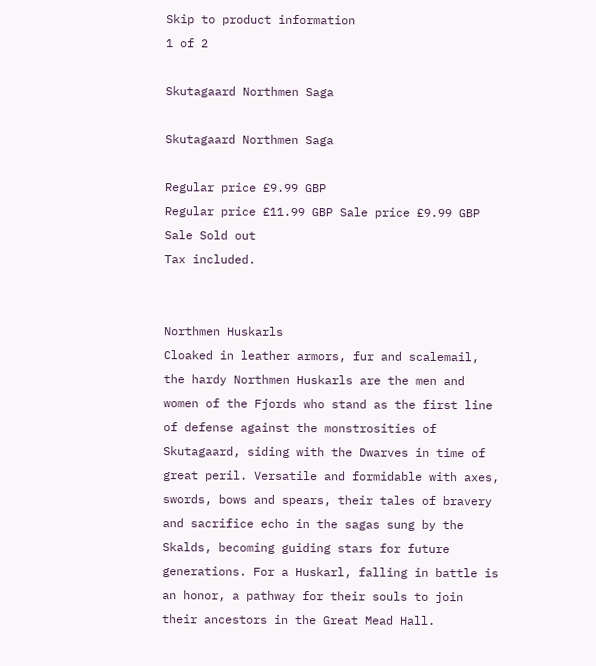Skip to product information
1 of 2

Skutagaard Northmen Saga

Skutagaard Northmen Saga

Regular price £9.99 GBP
Regular price £11.99 GBP Sale price £9.99 GBP
Sale Sold out
Tax included.


Northmen Huskarls
Cloaked in leather armors, fur and scalemail, the hardy Northmen Huskarls are the men and women of the Fjords who stand as the first line of defense against the monstrosities of Skutagaard, siding with the Dwarves in time of great peril. Versatile and formidable with axes, swords, bows and spears, their tales of bravery and sacrifice echo in the sagas sung by the Skalds, becoming guiding stars for future generations. For a Huskarl, falling in battle is an honor, a pathway for their souls to join their ancestors in the Great Mead Hall.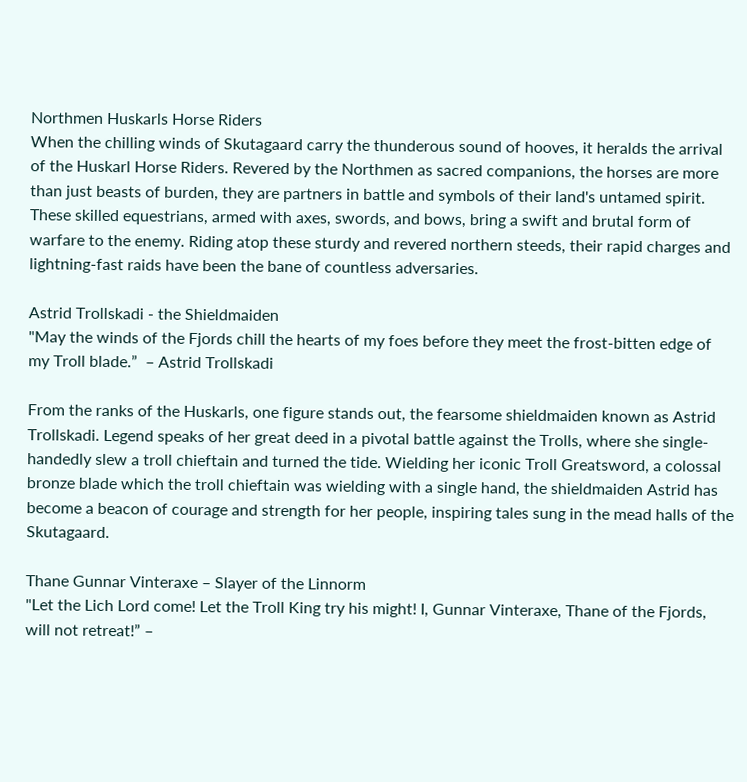Northmen Huskarls Horse Riders
When the chilling winds of Skutagaard carry the thunderous sound of hooves, it heralds the arrival of the Huskarl Horse Riders. Revered by the Northmen as sacred companions, the horses are more than just beasts of burden, they are partners in battle and symbols of their land's untamed spirit. These skilled equestrians, armed with axes, swords, and bows, bring a swift and brutal form of warfare to the enemy. Riding atop these sturdy and revered northern steeds, their rapid charges and lightning-fast raids have been the bane of countless adversaries.

Astrid Trollskadi - the Shieldmaiden
"May the winds of the Fjords chill the hearts of my foes before they meet the frost-bitten edge of my Troll blade.”  – Astrid Trollskadi

From the ranks of the Huskarls, one figure stands out, the fearsome shieldmaiden known as Astrid Trollskadi. Legend speaks of her great deed in a pivotal battle against the Trolls, where she single-handedly slew a troll chieftain and turned the tide. Wielding her iconic Troll Greatsword, a colossal bronze blade which the troll chieftain was wielding with a single hand, the shieldmaiden Astrid has become a beacon of courage and strength for her people, inspiring tales sung in the mead halls of the Skutagaard.

Thane Gunnar Vinteraxe – Slayer of the Linnorm
"Let the Lich Lord come! Let the Troll King try his might! I, Gunnar Vinteraxe, Thane of the Fjords, will not retreat!” –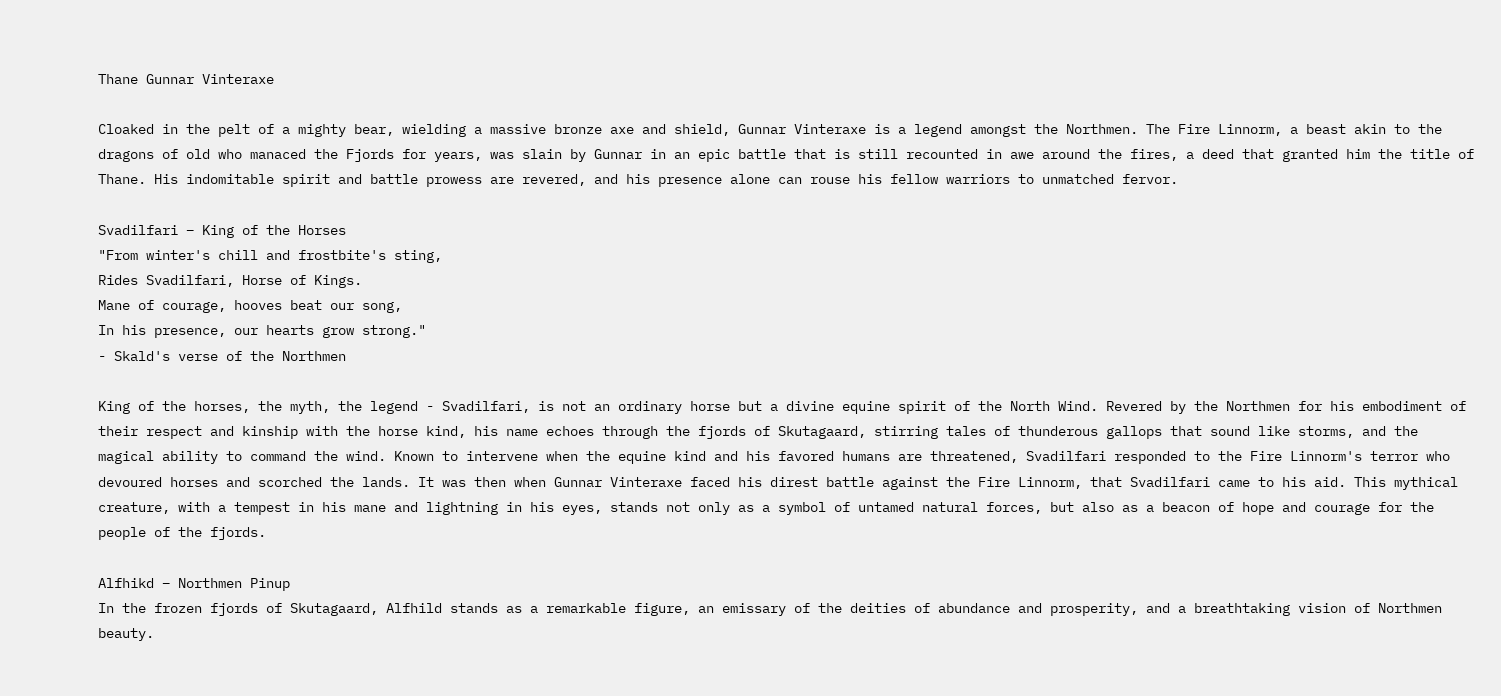Thane Gunnar Vinteraxe

Cloaked in the pelt of a mighty bear, wielding a massive bronze axe and shield, Gunnar Vinteraxe is a legend amongst the Northmen. The Fire Linnorm, a beast akin to the dragons of old who manaced the Fjords for years, was slain by Gunnar in an epic battle that is still recounted in awe around the fires, a deed that granted him the title of Thane. His indomitable spirit and battle prowess are revered, and his presence alone can rouse his fellow warriors to unmatched fervor.

Svadilfari – King of the Horses
"From winter's chill and frostbite's sting,
Rides Svadilfari, Horse of Kings.
Mane of courage, hooves beat our song,
In his presence, our hearts grow strong."
- Skald's verse of the Northmen

King of the horses, the myth, the legend - Svadilfari, is not an ordinary horse but a divine equine spirit of the North Wind. Revered by the Northmen for his embodiment of their respect and kinship with the horse kind, his name echoes through the fjords of Skutagaard, stirring tales of thunderous gallops that sound like storms, and the magical ability to command the wind. Known to intervene when the equine kind and his favored humans are threatened, Svadilfari responded to the Fire Linnorm's terror who devoured horses and scorched the lands. It was then when Gunnar Vinteraxe faced his direst battle against the Fire Linnorm, that Svadilfari came to his aid. This mythical creature, with a tempest in his mane and lightning in his eyes, stands not only as a symbol of untamed natural forces, but also as a beacon of hope and courage for the people of the fjords.

Alfhikd – Northmen Pinup
In the frozen fjords of Skutagaard, Alfhild stands as a remarkable figure, an emissary of the deities of abundance and prosperity, and a breathtaking vision of Northmen beauty.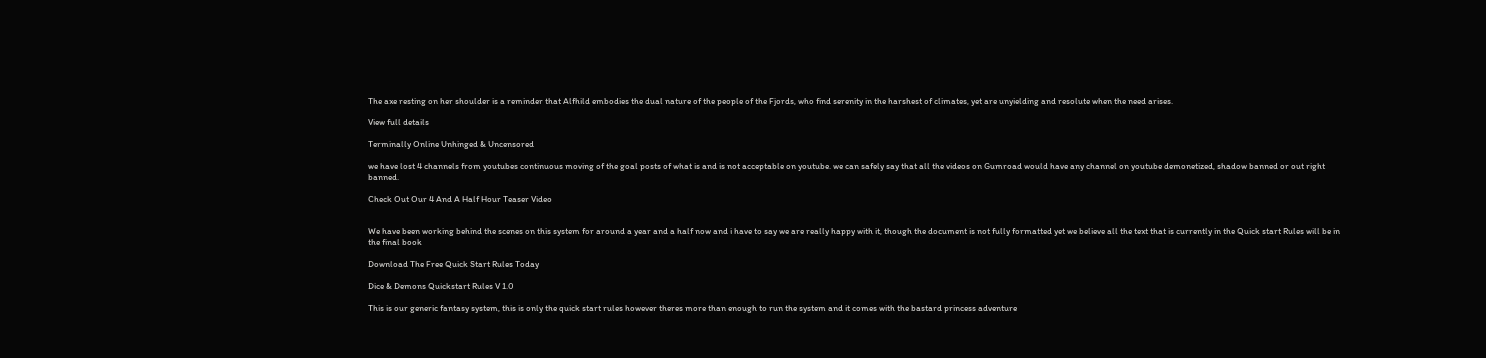The axe resting on her shoulder is a reminder that Alfhild embodies the dual nature of the people of the Fjords, who find serenity in the harshest of climates, yet are unyielding and resolute when the need arises.

View full details

Terminally Online Unhinged & Uncensored

we have lost 4 channels from youtubes continuous moving of the goal posts of what is and is not acceptable on youtube. we can safely say that all the videos on Gumroad would have any channel on youtube demonetized, shadow banned or out right banned.

Check Out Our 4 And A Half Hour Teaser Video


We have been working behind the scenes on this system for around a year and a half now and i have to say we are really happy with it, though the document is not fully formatted yet we believe all the text that is currently in the Quick start Rules will be in the final book

Download The Free Quick Start Rules Today

Dice & Demons Quickstart Rules V 1.0

This is our generic fantasy system, this is only the quick start rules however theres more than enough to run the system and it comes with the bastard princess adventure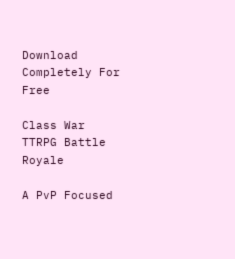Download Completely For Free

Class War TTRPG Battle Royale

A PvP Focused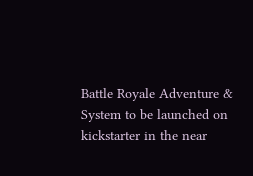Battle Royale Adventure & System to be launched on kickstarter in the near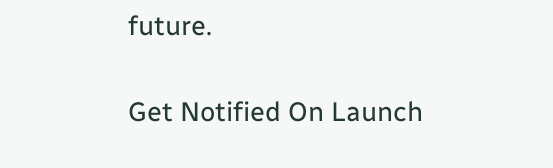future.

Get Notified On Launch